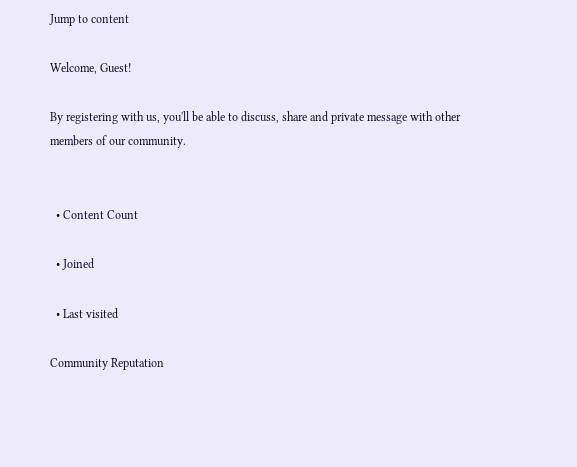Jump to content

Welcome, Guest!

By registering with us, you'll be able to discuss, share and private message with other members of our community.


  • Content Count

  • Joined

  • Last visited

Community Reputation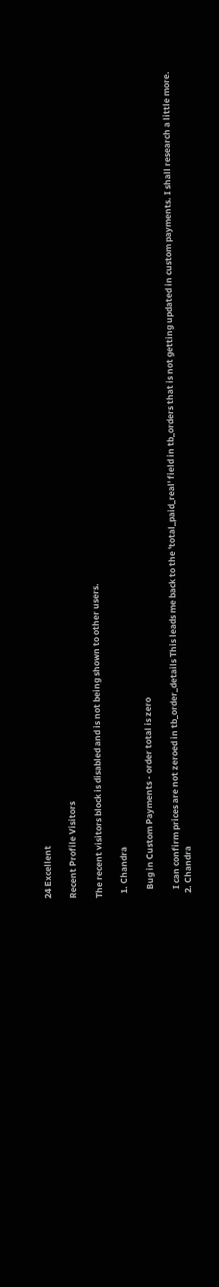24 Excellent

Recent Profile Visitors

The recent visitors block is disabled and is not being shown to other users.

  1. Chandra

    Bug in Custom Payments - order total is zero

    I can confirm prices are not zeroed in tb_order_details This leads me back to the 'total_paid_real' field in tb_orders that is not getting updated in custom payments. I shall research a little more.
  2. Chandra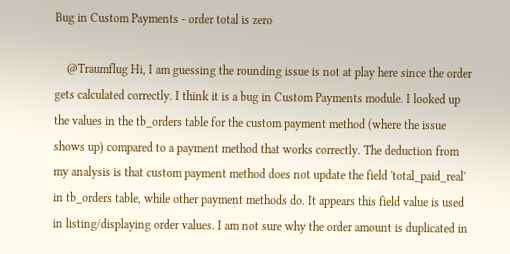Bug in Custom Payments - order total is zero

    @Traumflug Hi, I am guessing the rounding issue is not at play here since the order gets calculated correctly. I think it is a bug in Custom Payments module. I looked up the values in the tb_orders table for the custom payment method (where the issue shows up) compared to a payment method that works correctly. The deduction from my analysis is that custom payment method does not update the field 'total_paid_real' in tb_orders table, while other payment methods do. It appears this field value is used in listing/displaying order values. I am not sure why the order amount is duplicated in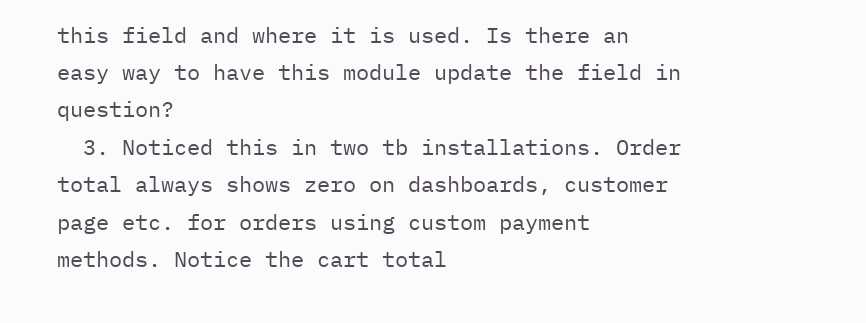this field and where it is used. Is there an easy way to have this module update the field in question?
  3. Noticed this in two tb installations. Order total always shows zero on dashboards, customer page etc. for orders using custom payment methods. Notice the cart total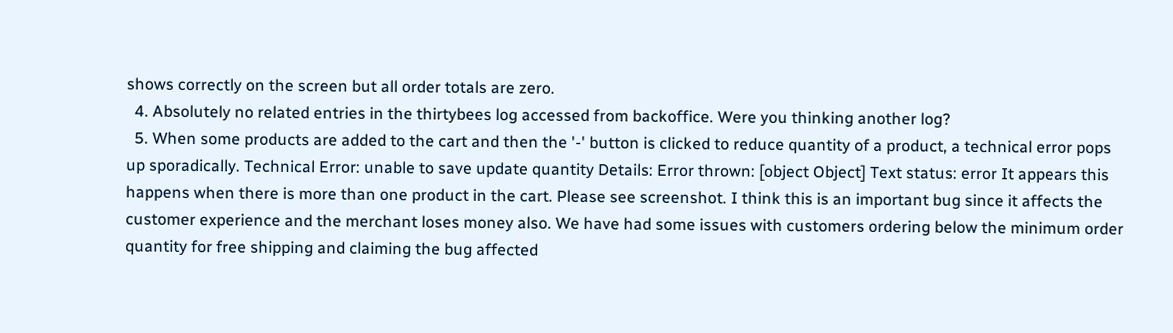shows correctly on the screen but all order totals are zero.
  4. Absolutely no related entries in the thirtybees log accessed from backoffice. Were you thinking another log?
  5. When some products are added to the cart and then the '-' button is clicked to reduce quantity of a product, a technical error pops up sporadically. Technical Error: unable to save update quantity Details: Error thrown: [object Object] Text status: error It appears this happens when there is more than one product in the cart. Please see screenshot. I think this is an important bug since it affects the customer experience and the merchant loses money also. We have had some issues with customers ordering below the minimum order quantity for free shipping and claiming the bug affected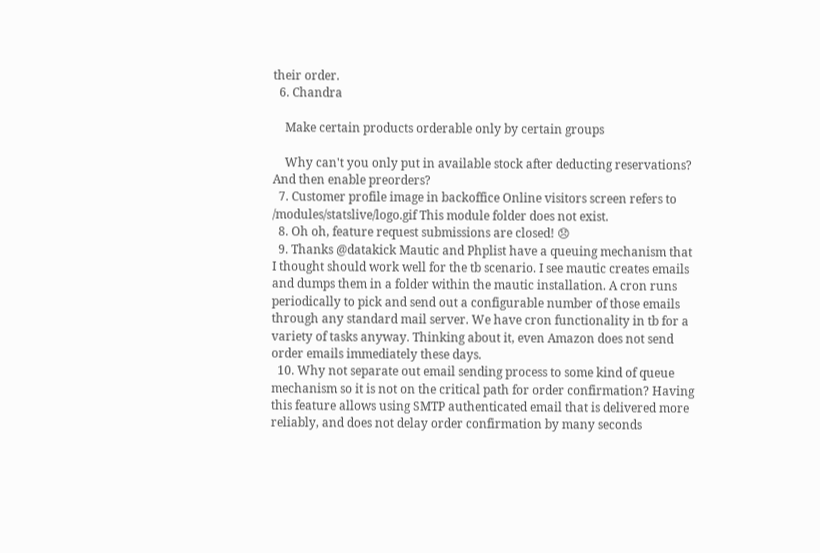their order.
  6. Chandra

    Make certain products orderable only by certain groups

    Why can't you only put in available stock after deducting reservations? And then enable preorders?
  7. Customer profile image in backoffice Online visitors screen refers to /modules/statslive/logo.gif This module folder does not exist.
  8. Oh oh, feature request submissions are closed! 😞
  9. Thanks @datakick Mautic and Phplist have a queuing mechanism that I thought should work well for the tb scenario. I see mautic creates emails and dumps them in a folder within the mautic installation. A cron runs periodically to pick and send out a configurable number of those emails through any standard mail server. We have cron functionality in tb for a variety of tasks anyway. Thinking about it, even Amazon does not send order emails immediately these days.
  10. Why not separate out email sending process to some kind of queue mechanism so it is not on the critical path for order confirmation? Having this feature allows using SMTP authenticated email that is delivered more reliably, and does not delay order confirmation by many seconds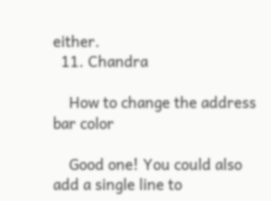either.
  11. Chandra

    How to change the address bar color

    Good one! You could also add a single line to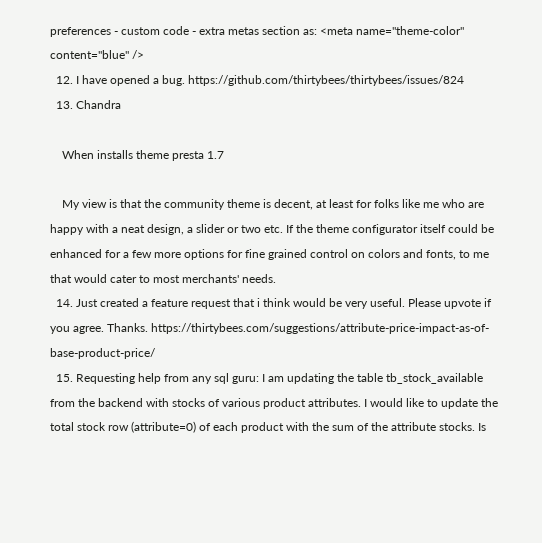preferences - custom code - extra metas section as: <meta name="theme-color" content="blue" />
  12. I have opened a bug. https://github.com/thirtybees/thirtybees/issues/824
  13. Chandra

    When installs theme presta 1.7

    My view is that the community theme is decent, at least for folks like me who are happy with a neat design, a slider or two etc. If the theme configurator itself could be enhanced for a few more options for fine grained control on colors and fonts, to me that would cater to most merchants' needs.
  14. Just created a feature request that i think would be very useful. Please upvote if you agree. Thanks. https://thirtybees.com/suggestions/attribute-price-impact-as-of-base-product-price/
  15. Requesting help from any sql guru: I am updating the table tb_stock_available from the backend with stocks of various product attributes. I would like to update the total stock row (attribute=0) of each product with the sum of the attribute stocks. Is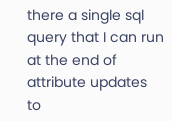there a single sql query that I can run at the end of attribute updates to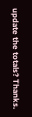update the totals? Thanks.